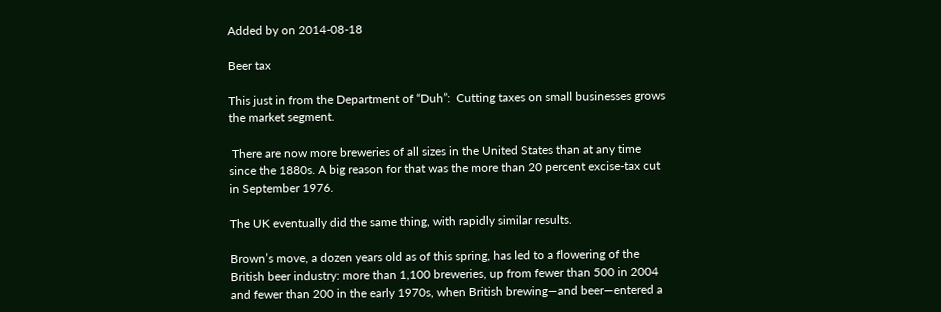Added by on 2014-08-18

Beer tax

This just in from the Department of “Duh”:  Cutting taxes on small businesses grows the market segment.

 There are now more breweries of all sizes in the United States than at any time since the 1880s. A big reason for that was the more than 20 percent excise-tax cut in September 1976.

The UK eventually did the same thing, with rapidly similar results.

Brown’s move, a dozen years old as of this spring, has led to a flowering of the British beer industry: more than 1,100 breweries, up from fewer than 500 in 2004 and fewer than 200 in the early 1970s, when British brewing—and beer—entered a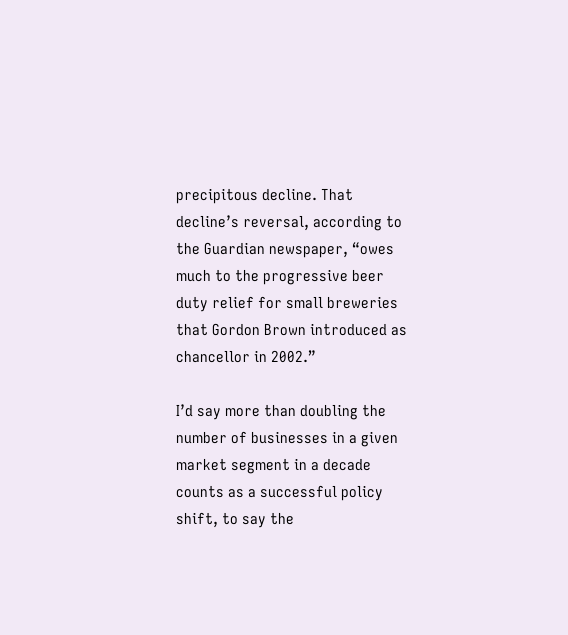precipitous decline. That decline’s reversal, according to the Guardian newspaper, “owes much to the progressive beer duty relief for small breweries that Gordon Brown introduced as chancellor in 2002.”

I’d say more than doubling the number of businesses in a given market segment in a decade counts as a successful policy shift, to say the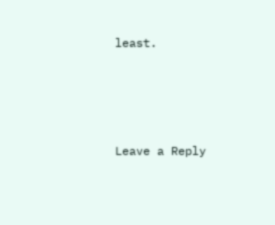least.





Leave a Reply